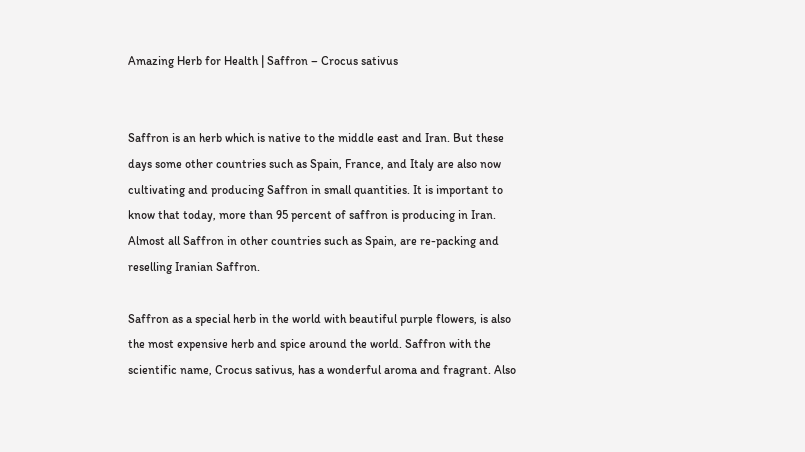Amazing Herb for Health | Saffron – Crocus sativus


Saffron is an herb which is native to the middle east and Iran. But these days some other countries such as Spain, France, and Italy are also now cultivating and producing Saffron in small quantities. It is important to know that today, more than 95 percent of saffron is producing in Iran. Almost all Saffron in other countries such as Spain, are re-packing and reselling Iranian Saffron.

Saffron as a special herb in the world with beautiful purple flowers, is also the most expensive herb and spice around the world. Saffron with the scientific name, Crocus sativus, has a wonderful aroma and fragrant. Also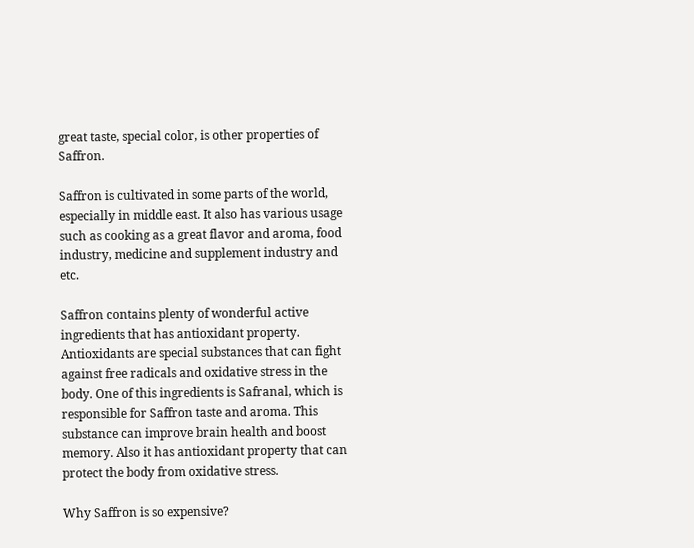great taste, special color, is other properties of Saffron.

Saffron is cultivated in some parts of the world, especially in middle east. It also has various usage such as cooking as a great flavor and aroma, food industry, medicine and supplement industry and etc.

Saffron contains plenty of wonderful active ingredients that has antioxidant property. Antioxidants are special substances that can fight against free radicals and oxidative stress in the body. One of this ingredients is Safranal, which is responsible for Saffron taste and aroma. This substance can improve brain health and boost memory. Also it has antioxidant property that can protect the body from oxidative stress.

Why Saffron is so expensive?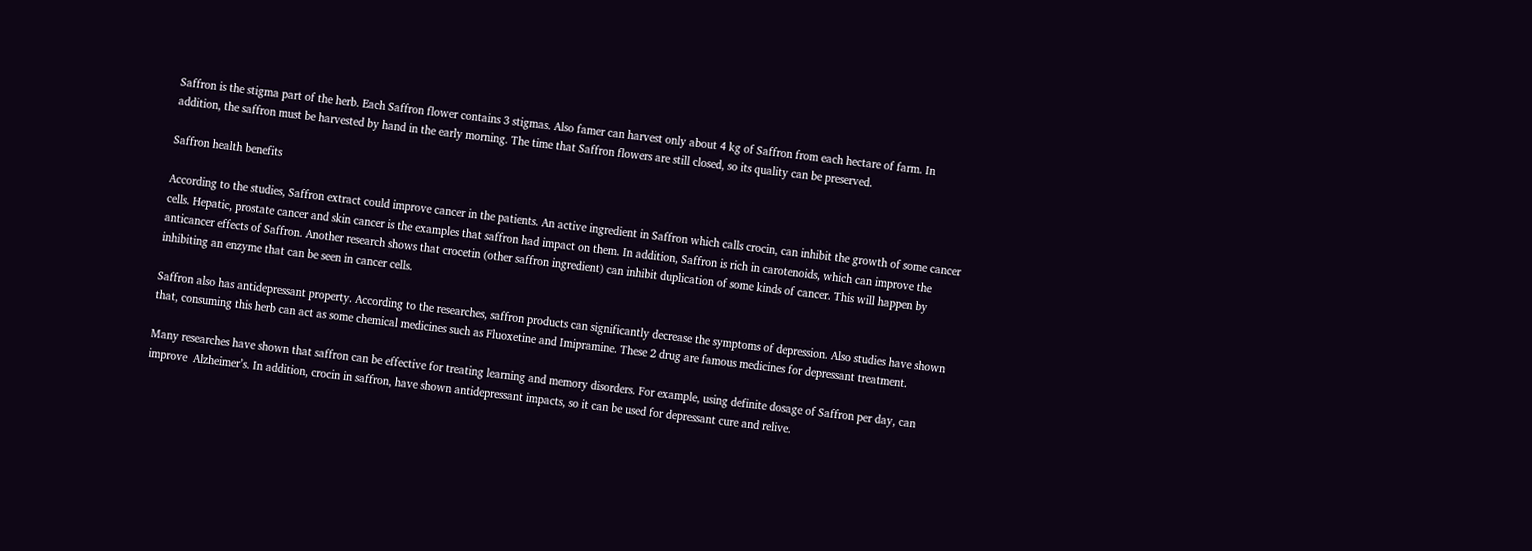Saffron is the stigma part of the herb. Each Saffron flower contains 3 stigmas. Also famer can harvest only about 4 kg of Saffron from each hectare of farm. In addition, the saffron must be harvested by hand in the early morning. The time that Saffron flowers are still closed, so its quality can be preserved.

Saffron health benefits

According to the studies, Saffron extract could improve cancer in the patients. An active ingredient in Saffron which calls crocin, can inhibit the growth of some cancer cells. Hepatic, prostate cancer and skin cancer is the examples that saffron had impact on them. In addition, Saffron is rich in carotenoids, which can improve the anticancer effects of Saffron. Another research shows that crocetin (other saffron ingredient) can inhibit duplication of some kinds of cancer. This will happen by inhibiting an enzyme that can be seen in cancer cells.

Saffron also has antidepressant property. According to the researches, saffron products can significantly decrease the symptoms of depression. Also studies have shown that, consuming this herb can act as some chemical medicines such as Fluoxetine and Imipramine. These 2 drug are famous medicines for depressant treatment.

Many researches have shown that saffron can be effective for treating learning and memory disorders. For example, using definite dosage of Saffron per day, can improve  Alzheimer’s. In addition, crocin in saffron, have shown antidepressant impacts, so it can be used for depressant cure and relive.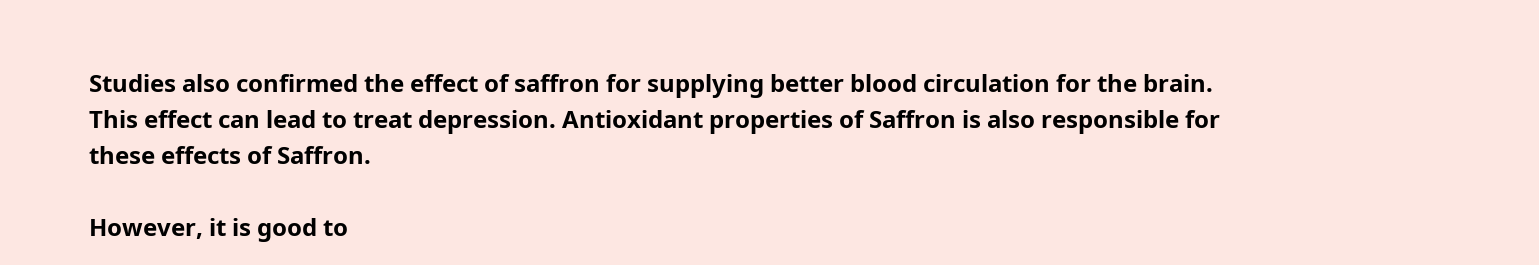Studies also confirmed the effect of saffron for supplying better blood circulation for the brain. This effect can lead to treat depression. Antioxidant properties of Saffron is also responsible for these effects of Saffron.

However, it is good to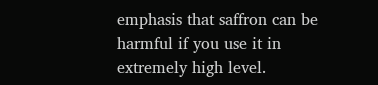emphasis that saffron can be harmful if you use it in extremely high level.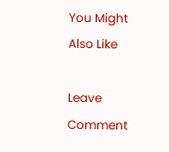You Might Also Like

Leave Comment